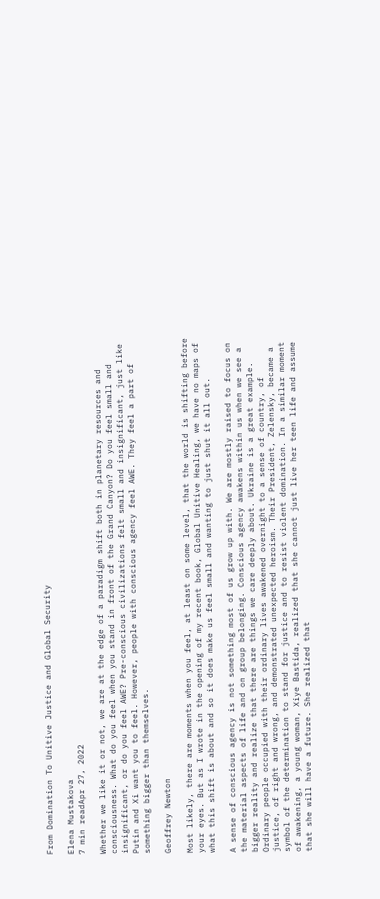From Domination To Unitive Justice and Global Security

Elena Mustakova
7 min readApr 27, 2022

Whether we like it or not, we are at the edge of a paradigm shift both in planetary resources and consciousness. What do you feel when you stand in front of the Grand Canyon? Do you feel small and insignificant, or do you feel AWE? Pre-conscious civilizations felt small and insignificant, just like Putin and Xi want you to feel. However, people with conscious agency feel AWE. They feel a part of something bigger than themselves.

Geoffrey Newton

Most likely, there are moments when you feel, at least on some level, that the world is shifting before your eyes. But as I wrote in the opening of my recent book, Global Unitive Healing, we have no maps of what this shift is about and so it does make us feel small and wanting to just shut it all out.

A sense of conscious agency is not something most of us grow up with. We are mostly raised to focus on the material aspects of life and on group belonging. Conscious agency awakens within us when we see a bigger reality and realize that there are things we care deeply about. Ukraine is a great example. Ordinary people occupied with their ordinary lives awakened overnight to a sense of country, of justice, of right and wrong, and demonstrated unexpected heroism. Their President, Zelensky, became a symbol of the determination to stand for justice and to resist violent domination. In a similar moment of awakening, a young woman, Xiye Bastida, realized that she cannot just live her teen life and assume that she will have a future. She realized that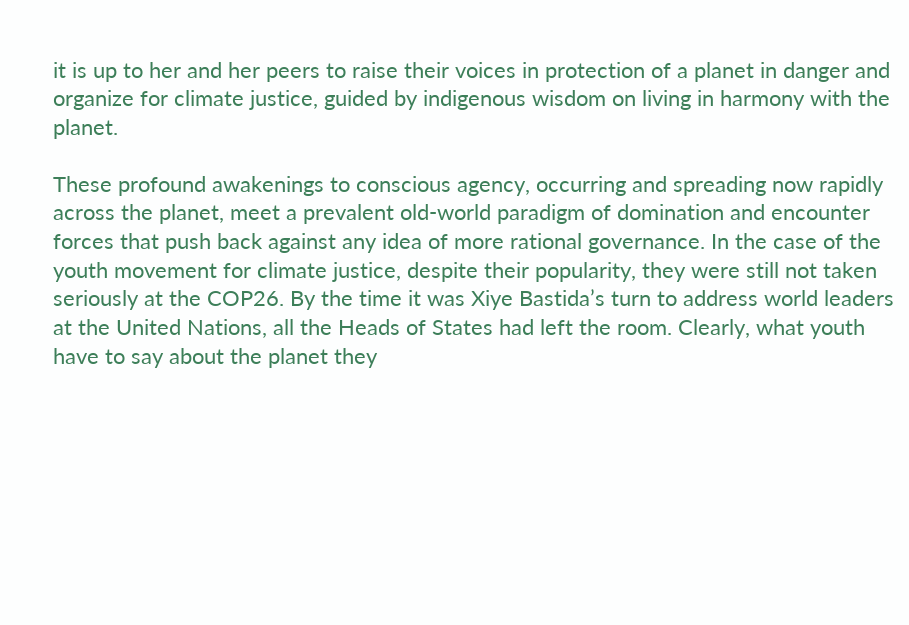it is up to her and her peers to raise their voices in protection of a planet in danger and organize for climate justice, guided by indigenous wisdom on living in harmony with the planet.

These profound awakenings to conscious agency, occurring and spreading now rapidly across the planet, meet a prevalent old-world paradigm of domination and encounter forces that push back against any idea of more rational governance. In the case of the youth movement for climate justice, despite their popularity, they were still not taken seriously at the COP26. By the time it was Xiye Bastida’s turn to address world leaders at the United Nations, all the Heads of States had left the room. Clearly, what youth have to say about the planet they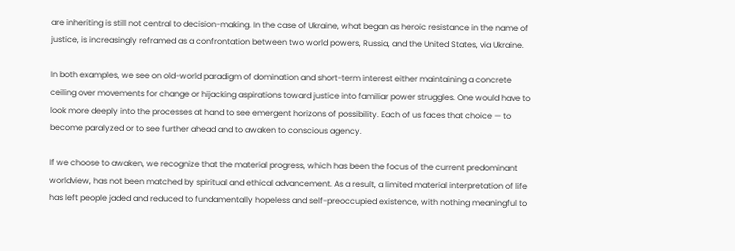are inheriting is still not central to decision-making. In the case of Ukraine, what began as heroic resistance in the name of justice, is increasingly reframed as a confrontation between two world powers, Russia, and the United States, via Ukraine.

In both examples, we see on old-world paradigm of domination and short-term interest either maintaining a concrete ceiling over movements for change or hijacking aspirations toward justice into familiar power struggles. One would have to look more deeply into the processes at hand to see emergent horizons of possibility. Each of us faces that choice — to become paralyzed or to see further ahead and to awaken to conscious agency.

If we choose to awaken, we recognize that the material progress, which has been the focus of the current predominant worldview, has not been matched by spiritual and ethical advancement. As a result, a limited material interpretation of life has left people jaded and reduced to fundamentally hopeless and self-preoccupied existence, with nothing meaningful to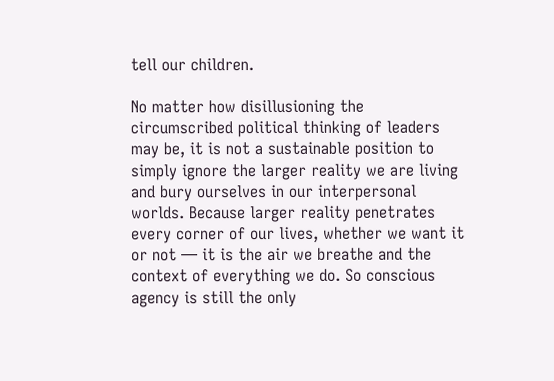tell our children.

No matter how disillusioning the circumscribed political thinking of leaders may be, it is not a sustainable position to simply ignore the larger reality we are living and bury ourselves in our interpersonal worlds. Because larger reality penetrates every corner of our lives, whether we want it or not — it is the air we breathe and the context of everything we do. So conscious agency is still the only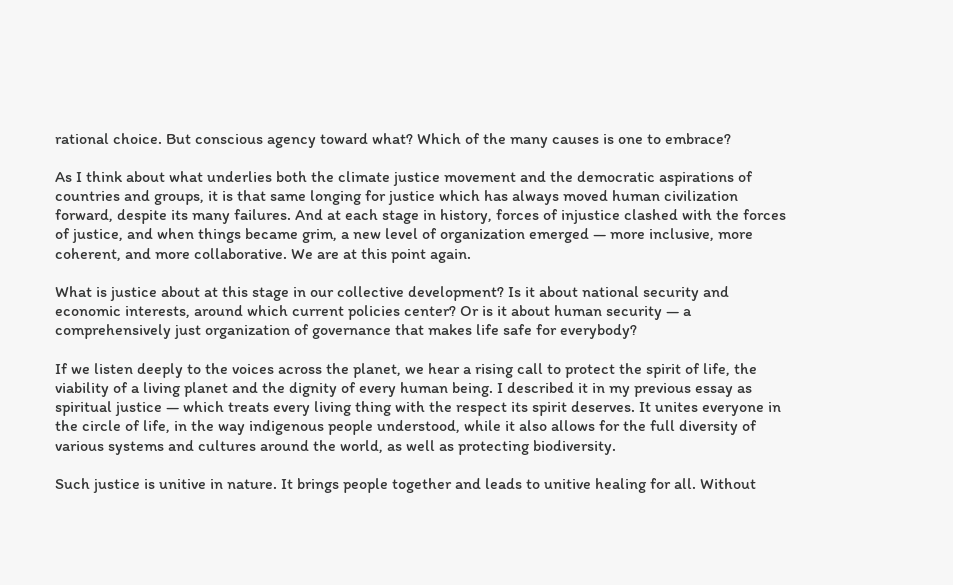rational choice. But conscious agency toward what? Which of the many causes is one to embrace?

As I think about what underlies both the climate justice movement and the democratic aspirations of countries and groups, it is that same longing for justice which has always moved human civilization forward, despite its many failures. And at each stage in history, forces of injustice clashed with the forces of justice, and when things became grim, a new level of organization emerged — more inclusive, more coherent, and more collaborative. We are at this point again.

What is justice about at this stage in our collective development? Is it about national security and economic interests, around which current policies center? Or is it about human security — a comprehensively just organization of governance that makes life safe for everybody?

If we listen deeply to the voices across the planet, we hear a rising call to protect the spirit of life, the viability of a living planet and the dignity of every human being. I described it in my previous essay as spiritual justice — which treats every living thing with the respect its spirit deserves. It unites everyone in the circle of life, in the way indigenous people understood, while it also allows for the full diversity of various systems and cultures around the world, as well as protecting biodiversity.

Such justice is unitive in nature. It brings people together and leads to unitive healing for all. Without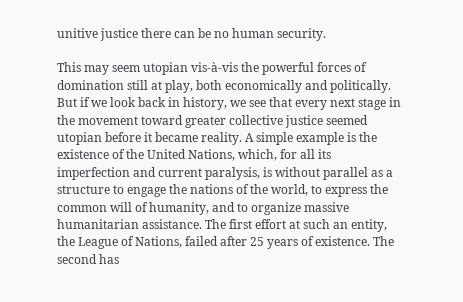unitive justice there can be no human security.

This may seem utopian vis-à-vis the powerful forces of domination still at play, both economically and politically. But if we look back in history, we see that every next stage in the movement toward greater collective justice seemed utopian before it became reality. A simple example is the existence of the United Nations, which, for all its imperfection and current paralysis, is without parallel as a structure to engage the nations of the world, to express the common will of humanity, and to organize massive humanitarian assistance. The first effort at such an entity, the League of Nations, failed after 25 years of existence. The second has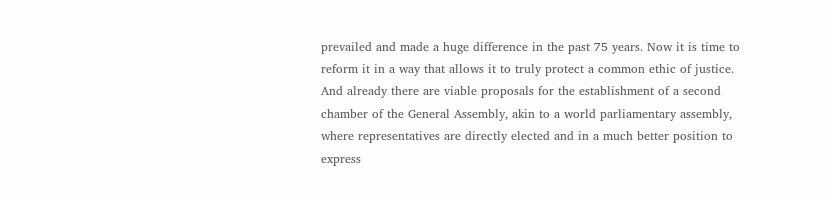prevailed and made a huge difference in the past 75 years. Now it is time to reform it in a way that allows it to truly protect a common ethic of justice. And already there are viable proposals for the establishment of a second chamber of the General Assembly, akin to a world parliamentary assembly, where representatives are directly elected and in a much better position to express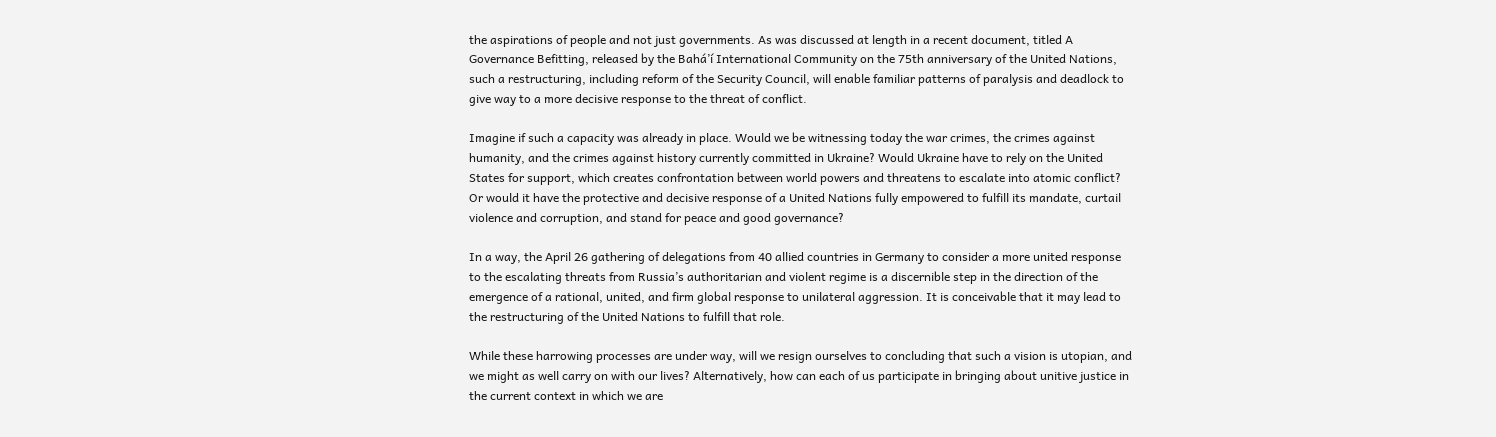the aspirations of people and not just governments. As was discussed at length in a recent document, titled A Governance Befitting, released by the Bahá’í International Community on the 75th anniversary of the United Nations, such a restructuring, including reform of the Security Council, will enable familiar patterns of paralysis and deadlock to give way to a more decisive response to the threat of conflict.

Imagine if such a capacity was already in place. Would we be witnessing today the war crimes, the crimes against humanity, and the crimes against history currently committed in Ukraine? Would Ukraine have to rely on the United States for support, which creates confrontation between world powers and threatens to escalate into atomic conflict? Or would it have the protective and decisive response of a United Nations fully empowered to fulfill its mandate, curtail violence and corruption, and stand for peace and good governance?

In a way, the April 26 gathering of delegations from 40 allied countries in Germany to consider a more united response to the escalating threats from Russia’s authoritarian and violent regime is a discernible step in the direction of the emergence of a rational, united, and firm global response to unilateral aggression. It is conceivable that it may lead to the restructuring of the United Nations to fulfill that role.

While these harrowing processes are under way, will we resign ourselves to concluding that such a vision is utopian, and we might as well carry on with our lives? Alternatively, how can each of us participate in bringing about unitive justice in the current context in which we are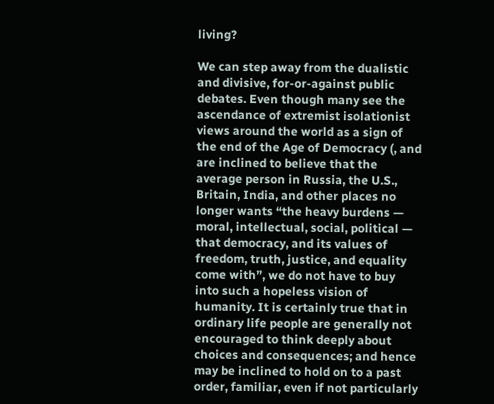living?

We can step away from the dualistic and divisive, for-or-against public debates. Even though many see the ascendance of extremist isolationist views around the world as a sign of the end of the Age of Democracy (, and are inclined to believe that the average person in Russia, the U.S., Britain, India, and other places no longer wants “the heavy burdens — moral, intellectual, social, political — that democracy, and its values of freedom, truth, justice, and equality come with”, we do not have to buy into such a hopeless vision of humanity. It is certainly true that in ordinary life people are generally not encouraged to think deeply about choices and consequences; and hence may be inclined to hold on to a past order, familiar, even if not particularly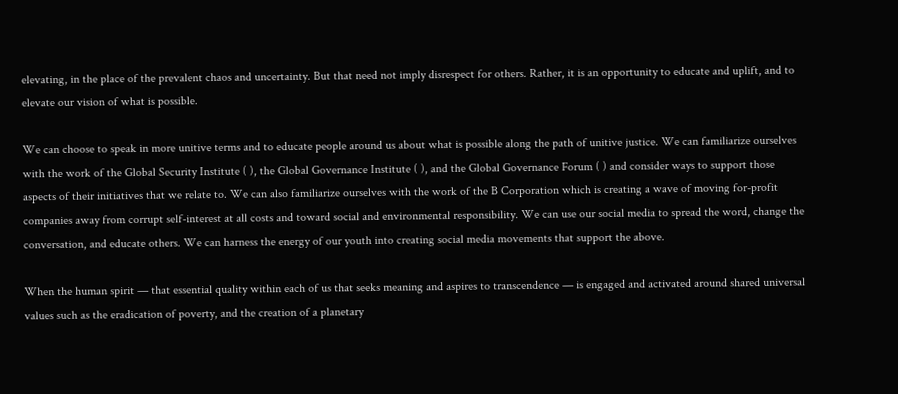elevating, in the place of the prevalent chaos and uncertainty. But that need not imply disrespect for others. Rather, it is an opportunity to educate and uplift, and to elevate our vision of what is possible.

We can choose to speak in more unitive terms and to educate people around us about what is possible along the path of unitive justice. We can familiarize ourselves with the work of the Global Security Institute ( ), the Global Governance Institute ( ), and the Global Governance Forum ( ) and consider ways to support those aspects of their initiatives that we relate to. We can also familiarize ourselves with the work of the B Corporation which is creating a wave of moving for-profit companies away from corrupt self-interest at all costs and toward social and environmental responsibility. We can use our social media to spread the word, change the conversation, and educate others. We can harness the energy of our youth into creating social media movements that support the above.

When the human spirit — that essential quality within each of us that seeks meaning and aspires to transcendence — is engaged and activated around shared universal values such as the eradication of poverty, and the creation of a planetary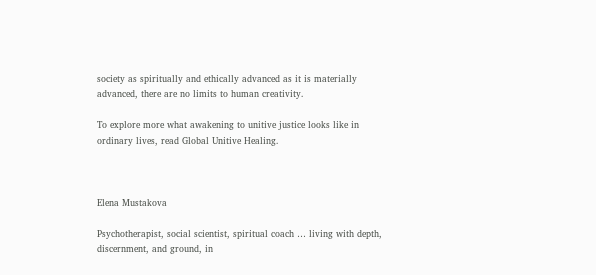society as spiritually and ethically advanced as it is materially advanced, there are no limits to human creativity.

To explore more what awakening to unitive justice looks like in ordinary lives, read Global Unitive Healing.



Elena Mustakova

Psychotherapist, social scientist, spiritual coach … living with depth, discernment, and ground, in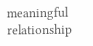meaningful relationship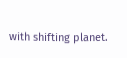with shifting planet.